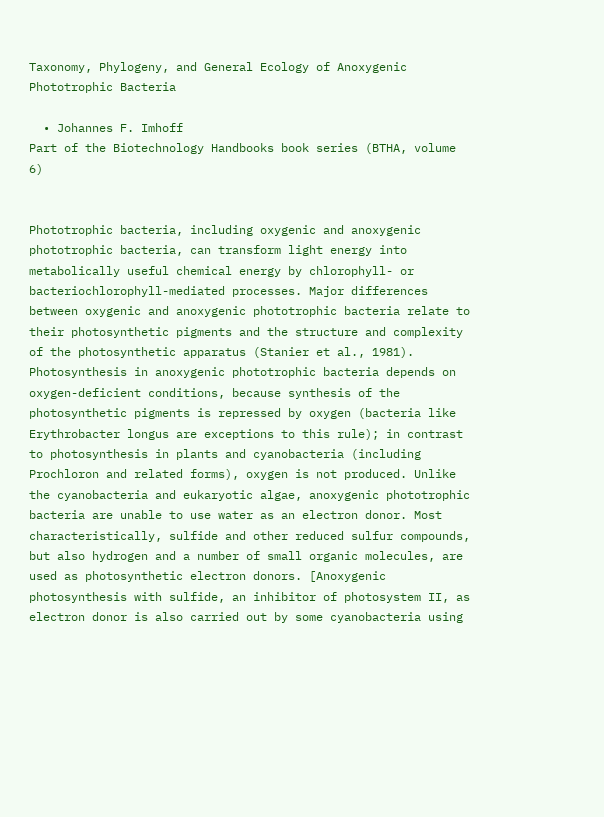Taxonomy, Phylogeny, and General Ecology of Anoxygenic Phototrophic Bacteria

  • Johannes F. Imhoff
Part of the Biotechnology Handbooks book series (BTHA, volume 6)


Phototrophic bacteria, including oxygenic and anoxygenic phototrophic bacteria, can transform light energy into metabolically useful chemical energy by chlorophyll- or bacteriochlorophyll-mediated processes. Major differences between oxygenic and anoxygenic phototrophic bacteria relate to their photosynthetic pigments and the structure and complexity of the photosynthetic apparatus (Stanier et al., 1981). Photosynthesis in anoxygenic phototrophic bacteria depends on oxygen-deficient conditions, because synthesis of the photosynthetic pigments is repressed by oxygen (bacteria like Erythrobacter longus are exceptions to this rule); in contrast to photosynthesis in plants and cyanobacteria (including Prochloron and related forms), oxygen is not produced. Unlike the cyanobacteria and eukaryotic algae, anoxygenic phototrophic bacteria are unable to use water as an electron donor. Most characteristically, sulfide and other reduced sulfur compounds, but also hydrogen and a number of small organic molecules, are used as photosynthetic electron donors. [Anoxygenic photosynthesis with sulfide, an inhibitor of photosystem II, as electron donor is also carried out by some cyanobacteria using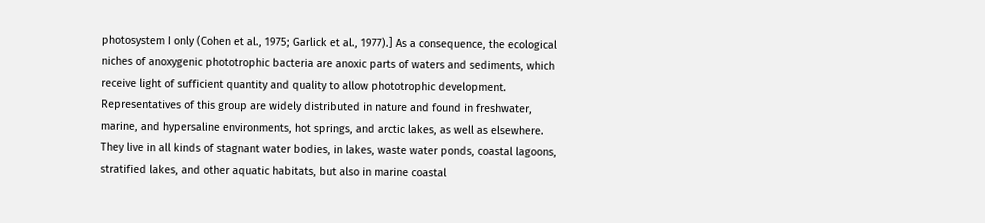photosystem I only (Cohen et al., 1975; Garlick et al., 1977).] As a consequence, the ecological niches of anoxygenic phototrophic bacteria are anoxic parts of waters and sediments, which receive light of sufficient quantity and quality to allow phototrophic development. Representatives of this group are widely distributed in nature and found in freshwater, marine, and hypersaline environments, hot springs, and arctic lakes, as well as elsewhere. They live in all kinds of stagnant water bodies, in lakes, waste water ponds, coastal lagoons, stratified lakes, and other aquatic habitats, but also in marine coastal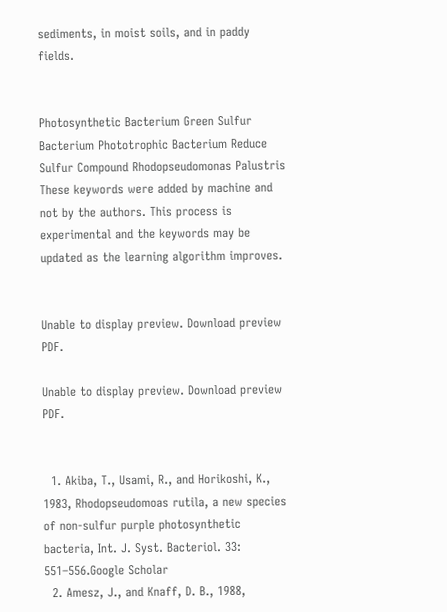sediments, in moist soils, and in paddy fields.


Photosynthetic Bacterium Green Sulfur Bacterium Phototrophic Bacterium Reduce Sulfur Compound Rhodopseudomonas Palustris
These keywords were added by machine and not by the authors. This process is experimental and the keywords may be updated as the learning algorithm improves.


Unable to display preview. Download preview PDF.

Unable to display preview. Download preview PDF.


  1. Akiba, T., Usami, R., and Horikoshi, K., 1983, Rhodopseudomoas rutila, a new species of non-sulfur purple photosynthetic bacteria, Int. J. Syst. Bacteriol. 33: 551–556.Google Scholar
  2. Amesz, J., and Knaff, D. B., 1988,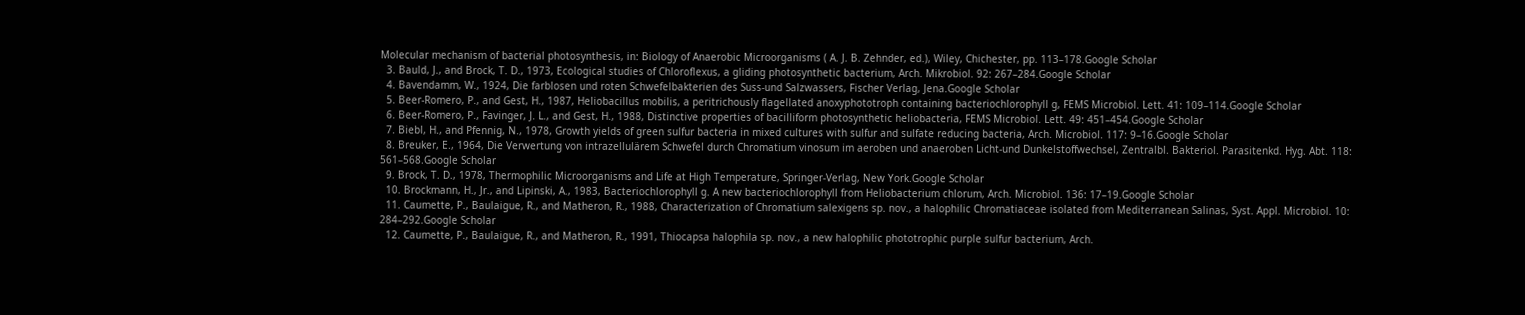Molecular mechanism of bacterial photosynthesis, in: Biology of Anaerobic Microorganisms ( A. J. B. Zehnder, ed.), Wiley, Chichester, pp. 113–178.Google Scholar
  3. Bauld, J., and Brock, T. D., 1973, Ecological studies of Chloroflexus, a gliding photosynthetic bacterium, Arch. Mikrobiol. 92: 267–284.Google Scholar
  4. Bavendamm, W., 1924, Die farblosen und roten Schwefelbakterien des Suss-und Salzwassers, Fischer Verlag, Jena.Google Scholar
  5. Beer-Romero, P., and Gest, H., 1987, Heliobacillus mobilis, a peritrichously flagellated anoxyphototroph containing bacteriochlorophyll g, FEMS Microbiol. Lett. 41: 109–114.Google Scholar
  6. Beer-Romero, P., Favinger, J. L., and Gest, H., 1988, Distinctive properties of bacilliform photosynthetic heliobacteria, FEMS Microbiol. Lett. 49: 451–454.Google Scholar
  7. Biebl, H., and Pfennig, N., 1978, Growth yields of green sulfur bacteria in mixed cultures with sulfur and sulfate reducing bacteria, Arch. Microbiol. 117: 9–16.Google Scholar
  8. Breuker, E., 1964, Die Verwertung von intrazellulärem Schwefel durch Chromatium vinosum im aeroben und anaeroben Licht-und Dunkelstoffwechsel, Zentralbl. Bakteriol. Parasitenkd. Hyg. Abt. 118: 561–568.Google Scholar
  9. Brock, T. D., 1978, Thermophilic Microorganisms and Life at High Temperature, Springer-Verlag, New York.Google Scholar
  10. Brockmann, H., Jr., and Lipinski, A., 1983, Bacteriochlorophyll g. A new bacteriochlorophyll from Heliobacterium chlorum, Arch. Microbiol. 136: 17–19.Google Scholar
  11. Caumette, P., Baulaigue, R., and Matheron, R., 1988, Characterization of Chromatium salexigens sp. nov., a halophilic Chromatiaceae isolated from Mediterranean Salinas, Syst. Appl. Microbiol. 10: 284–292.Google Scholar
  12. Caumette, P., Baulaigue, R., and Matheron, R., 1991, Thiocapsa halophila sp. nov., a new halophilic phototrophic purple sulfur bacterium, Arch.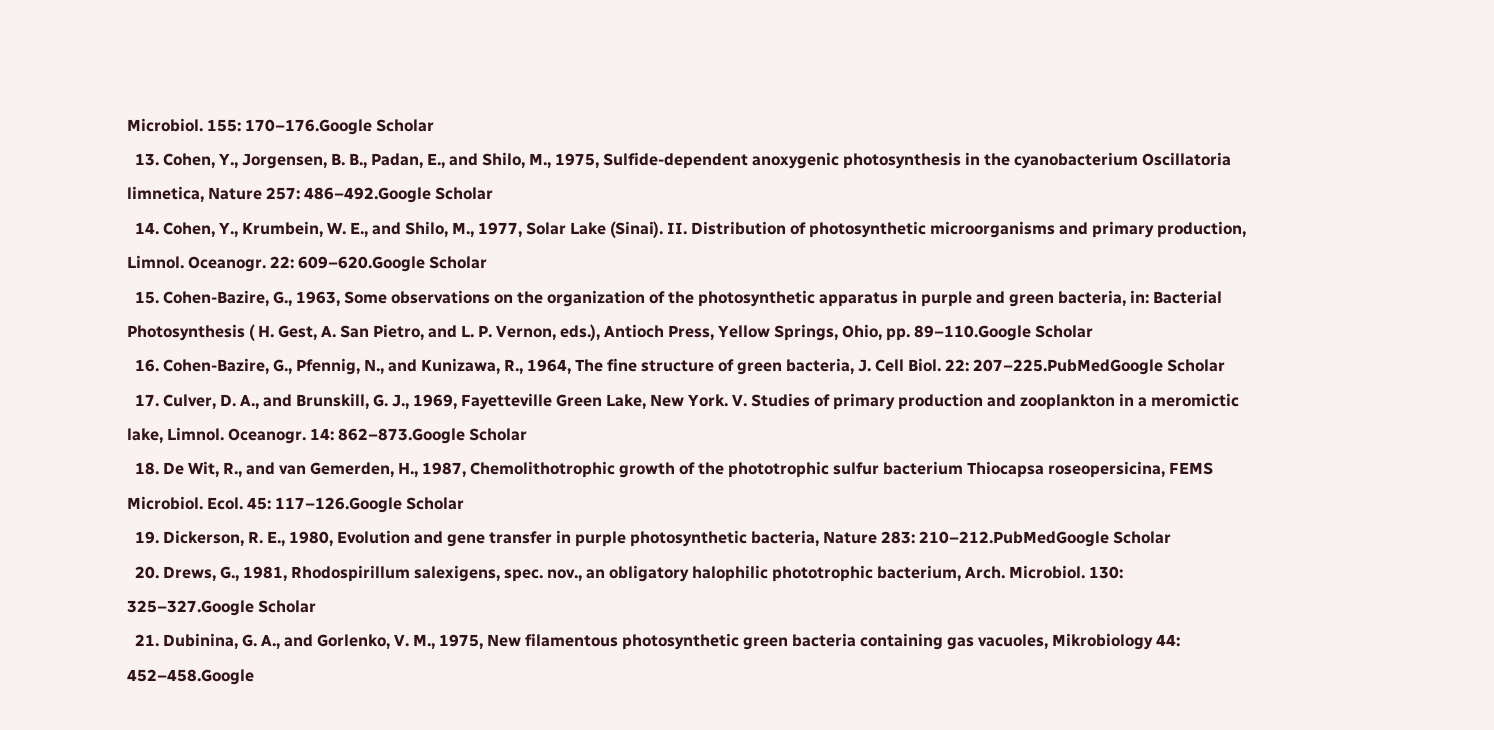Microbiol. 155: 170–176.Google Scholar
  13. Cohen, Y., Jorgensen, B. B., Padan, E., and Shilo, M., 1975, Sulfide-dependent anoxygenic photosynthesis in the cyanobacterium Oscillatoria limnetica, Nature 257: 486–492.Google Scholar
  14. Cohen, Y., Krumbein, W. E., and Shilo, M., 1977, Solar Lake (Sinai). II. Distribution of photosynthetic microorganisms and primary production, Limnol. Oceanogr. 22: 609–620.Google Scholar
  15. Cohen-Bazire, G., 1963, Some observations on the organization of the photosynthetic apparatus in purple and green bacteria, in: Bacterial Photosynthesis ( H. Gest, A. San Pietro, and L. P. Vernon, eds.), Antioch Press, Yellow Springs, Ohio, pp. 89–110.Google Scholar
  16. Cohen-Bazire, G., Pfennig, N., and Kunizawa, R., 1964, The fine structure of green bacteria, J. Cell Biol. 22: 207–225.PubMedGoogle Scholar
  17. Culver, D. A., and Brunskill, G. J., 1969, Fayetteville Green Lake, New York. V. Studies of primary production and zooplankton in a meromictic lake, Limnol. Oceanogr. 14: 862–873.Google Scholar
  18. De Wit, R., and van Gemerden, H., 1987, Chemolithotrophic growth of the phototrophic sulfur bacterium Thiocapsa roseopersicina, FEMS Microbiol. Ecol. 45: 117–126.Google Scholar
  19. Dickerson, R. E., 1980, Evolution and gene transfer in purple photosynthetic bacteria, Nature 283: 210–212.PubMedGoogle Scholar
  20. Drews, G., 1981, Rhodospirillum salexigens, spec. nov., an obligatory halophilic phototrophic bacterium, Arch. Microbiol. 130: 325–327.Google Scholar
  21. Dubinina, G. A., and Gorlenko, V. M., 1975, New filamentous photosynthetic green bacteria containing gas vacuoles, Mikrobiology 44: 452–458.Google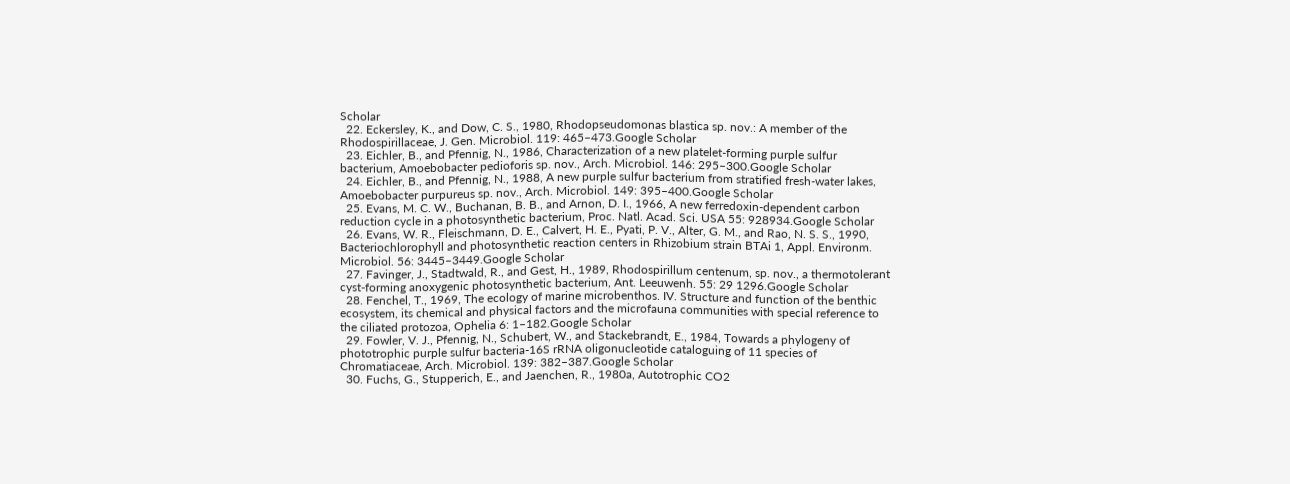Scholar
  22. Eckersley, K., and Dow, C. S., 1980, Rhodopseudomonas blastica sp. nov.: A member of the Rhodospirillaceae, J. Gen. Microbiol. 119: 465–473.Google Scholar
  23. Eichler, B., and Pfennig, N., 1986, Characterization of a new platelet-forming purple sulfur bacterium, Amoebobacter pedioforis sp. nov., Arch. Microbiol. 146: 295–300.Google Scholar
  24. Eichler, B., and Pfennig, N., 1988, A new purple sulfur bacterium from stratified fresh-water lakes, Amoebobacter purpureus sp. nov., Arch. Microbiol. 149: 395–400.Google Scholar
  25. Evans, M. C. W., Buchanan, B. B., and Arnon, D. I., 1966, A new ferredoxin-dependent carbon reduction cycle in a photosynthetic bacterium, Proc. Natl. Acad. Sci. USA 55: 928934.Google Scholar
  26. Evans, W. R., Fleischmann, D. E., Calvert, H. E., Pyati, P. V., Alter, G. M., and Rao, N. S. S., 1990, Bacteriochlorophyll and photosynthetic reaction centers in Rhizobium strain BTAi 1, Appl. Environm. Microbiol. 56: 3445–3449.Google Scholar
  27. Favinger, J., Stadtwald, R., and Gest, H., 1989, Rhodospirillum centenum, sp. nov., a thermotolerant cyst-forming anoxygenic photosynthetic bacterium, Ant. Leeuwenh. 55: 29 1296.Google Scholar
  28. Fenchel, T., 1969, The ecology of marine microbenthos. IV. Structure and function of the benthic ecosystem, its chemical and physical factors and the microfauna communities with special reference to the ciliated protozoa, Ophelia 6: 1–182.Google Scholar
  29. Fowler, V. J., Pfennig, N., Schubert, W., and Stackebrandt, E., 1984, Towards a phylogeny of phototrophic purple sulfur bacteria-16S rRNA oligonucleotide cataloguing of 11 species of Chromatiaceae, Arch. Microbiol. 139: 382–387.Google Scholar
  30. Fuchs, G., Stupperich, E., and Jaenchen, R., 1980a, Autotrophic CO2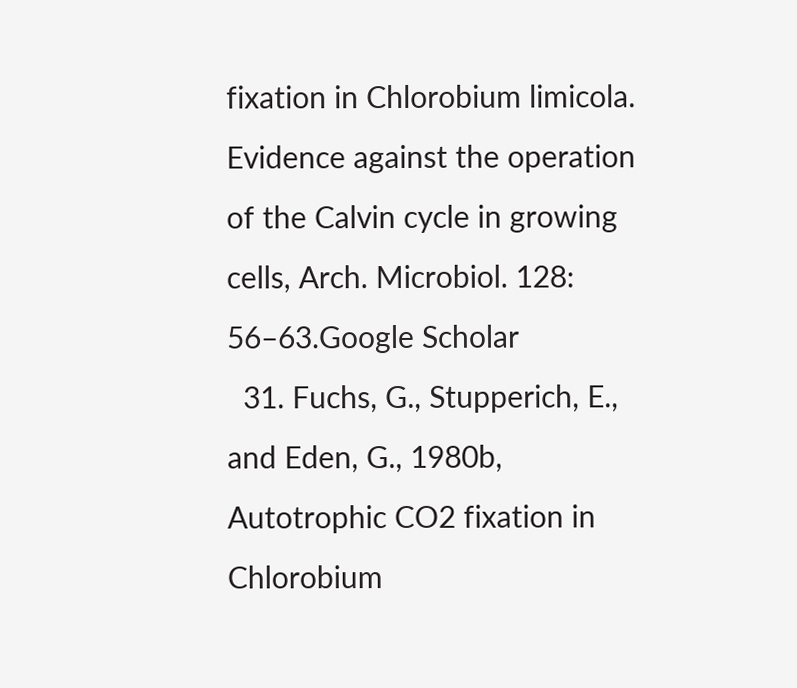fixation in Chlorobium limicola. Evidence against the operation of the Calvin cycle in growing cells, Arch. Microbiol. 128: 56–63.Google Scholar
  31. Fuchs, G., Stupperich, E., and Eden, G., 1980b, Autotrophic CO2 fixation in Chlorobium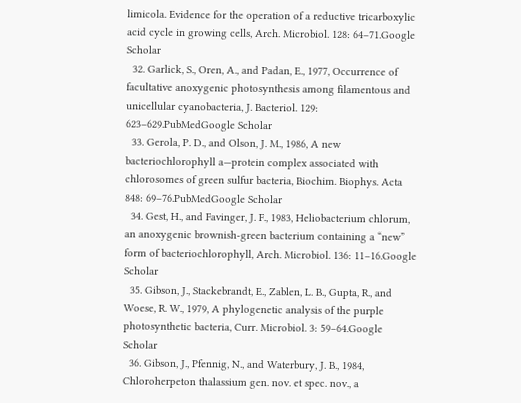limicola. Evidence for the operation of a reductive tricarboxylic acid cycle in growing cells, Arch. Microbiol. 128: 64–71.Google Scholar
  32. Garlick, S., Oren, A., and Padan, E., 1977, Occurrence of facultative anoxygenic photosynthesis among filamentous and unicellular cyanobacteria, J. Bacteriol. 129: 623–629.PubMedGoogle Scholar
  33. Gerola, P. D., and Olson, J. M., 1986, A new bacteriochlorophyll a—protein complex associated with chlorosomes of green sulfur bacteria, Biochim. Biophys. Acta 848: 69–76.PubMedGoogle Scholar
  34. Gest, H., and Favinger, J. F., 1983, Heliobacterium chlorum, an anoxygenic brownish-green bacterium containing a “new” form of bacteriochlorophyll, Arch. Microbiol. 136: 11–16.Google Scholar
  35. Gibson, J., Stackebrandt, E., Zablen, L. B., Gupta, R., and Woese, R. W., 1979, A phylogenetic analysis of the purple photosynthetic bacteria, Curr. Microbiol. 3: 59–64.Google Scholar
  36. Gibson, J., Pfennig, N., and Waterbury, J. B., 1984, Chloroherpeton thalassium gen. nov. et spec. nov., a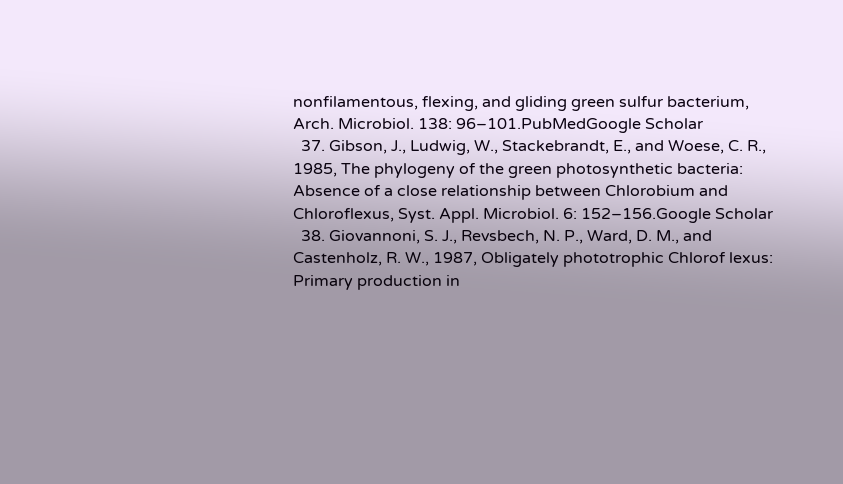nonfilamentous, flexing, and gliding green sulfur bacterium, Arch. Microbiol. 138: 96–101.PubMedGoogle Scholar
  37. Gibson, J., Ludwig, W., Stackebrandt, E., and Woese, C. R., 1985, The phylogeny of the green photosynthetic bacteria: Absence of a close relationship between Chlorobium and Chloroflexus, Syst. Appl. Microbiol. 6: 152–156.Google Scholar
  38. Giovannoni, S. J., Revsbech, N. P., Ward, D. M., and Castenholz, R. W., 1987, Obligately phototrophic Chlorof lexus: Primary production in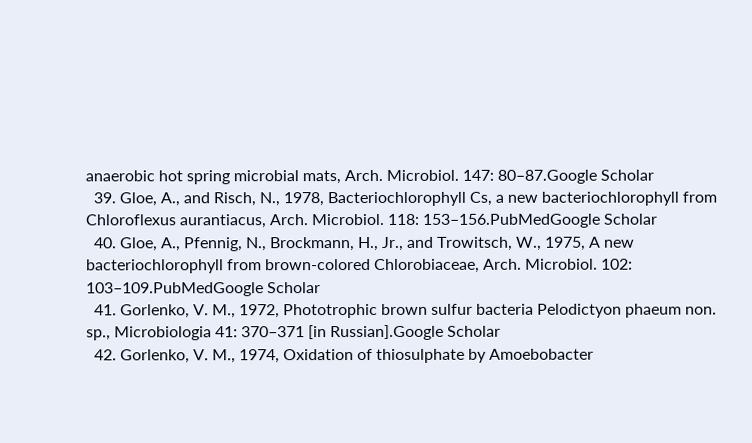anaerobic hot spring microbial mats, Arch. Microbiol. 147: 80–87.Google Scholar
  39. Gloe, A., and Risch, N., 1978, Bacteriochlorophyll Cs, a new bacteriochlorophyll from Chloroflexus aurantiacus, Arch. Microbiol. 118: 153–156.PubMedGoogle Scholar
  40. Gloe, A., Pfennig, N., Brockmann, H., Jr., and Trowitsch, W., 1975, A new bacteriochlorophyll from brown-colored Chlorobiaceae, Arch. Microbiol. 102: 103–109.PubMedGoogle Scholar
  41. Gorlenko, V. M., 1972, Phototrophic brown sulfur bacteria Pelodictyon phaeum non. sp., Microbiologia 41: 370–371 [in Russian].Google Scholar
  42. Gorlenko, V. M., 1974, Oxidation of thiosulphate by Amoebobacter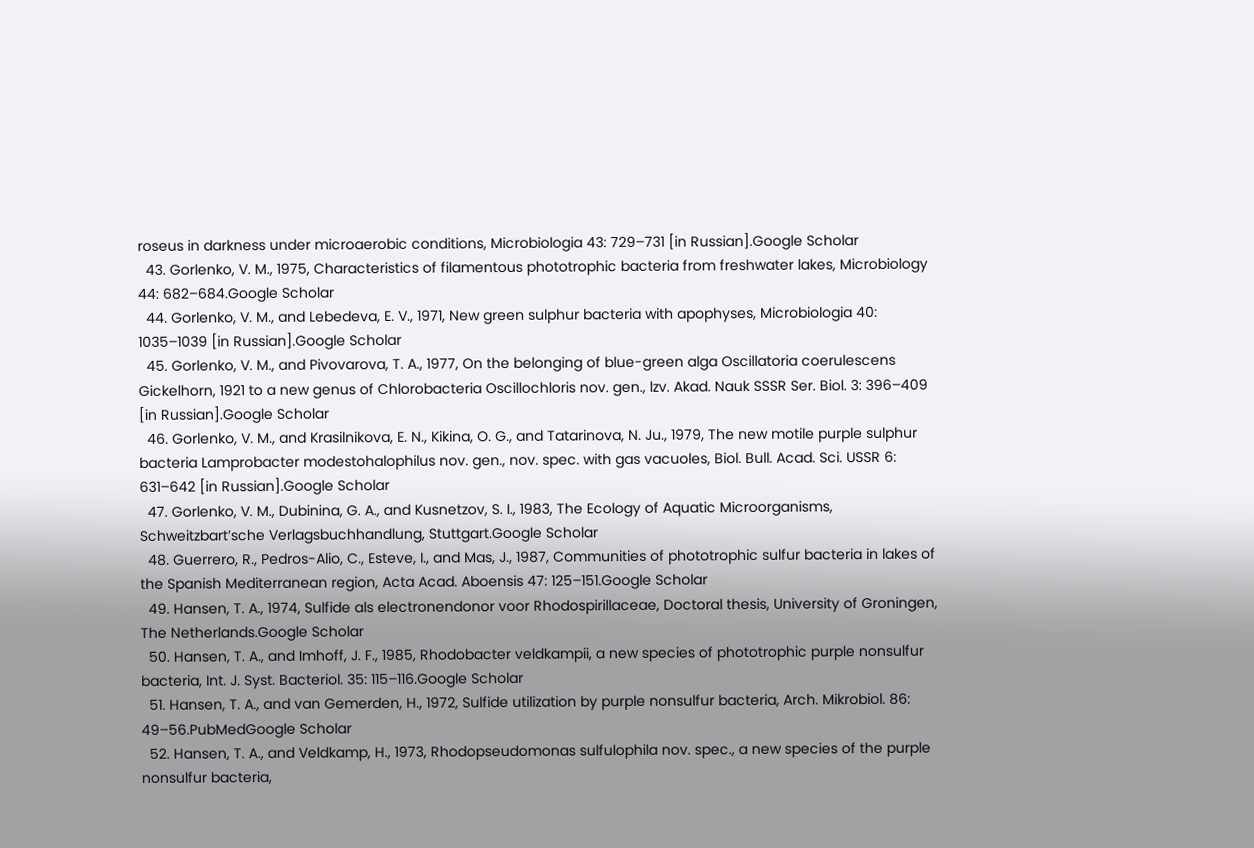roseus in darkness under microaerobic conditions, Microbiologia 43: 729–731 [in Russian].Google Scholar
  43. Gorlenko, V. M., 1975, Characteristics of filamentous phototrophic bacteria from freshwater lakes, Microbiology 44: 682–684.Google Scholar
  44. Gorlenko, V. M., and Lebedeva, E. V., 1971, New green sulphur bacteria with apophyses, Microbiologia 40: 1035–1039 [in Russian].Google Scholar
  45. Gorlenko, V. M., and Pivovarova, T. A., 1977, On the belonging of blue-green alga Oscillatoria coerulescens Gickelhorn, 1921 to a new genus of Chlorobacteria Oscillochloris nov. gen., lzv. Akad. Nauk SSSR Ser. Biol. 3: 396–409 [in Russian].Google Scholar
  46. Gorlenko, V. M., and Krasilnikova, E. N., Kikina, O. G., and Tatarinova, N. Ju., 1979, The new motile purple sulphur bacteria Lamprobacter modestohalophilus nov. gen., nov. spec. with gas vacuoles, Biol. Bull. Acad. Sci. USSR 6: 631–642 [in Russian].Google Scholar
  47. Gorlenko, V. M., Dubinina, G. A., and Kusnetzov, S. I., 1983, The Ecology of Aquatic Microorganisms, Schweitzbart’sche Verlagsbuchhandlung, Stuttgart.Google Scholar
  48. Guerrero, R., Pedros-Alio, C., Esteve, I., and Mas, J., 1987, Communities of phototrophic sulfur bacteria in lakes of the Spanish Mediterranean region, Acta Acad. Aboensis 47: 125–151.Google Scholar
  49. Hansen, T. A., 1974, Sulfide als electronendonor voor Rhodospirillaceae, Doctoral thesis, University of Groningen, The Netherlands.Google Scholar
  50. Hansen, T. A., and Imhoff, J. F., 1985, Rhodobacter veldkampii, a new species of phototrophic purple nonsulfur bacteria, Int. J. Syst. Bacteriol. 35: 115–116.Google Scholar
  51. Hansen, T. A., and van Gemerden, H., 1972, Sulfide utilization by purple nonsulfur bacteria, Arch. Mikrobiol. 86: 49–56.PubMedGoogle Scholar
  52. Hansen, T. A., and Veldkamp, H., 1973, Rhodopseudomonas sulfulophila nov. spec., a new species of the purple nonsulfur bacteria,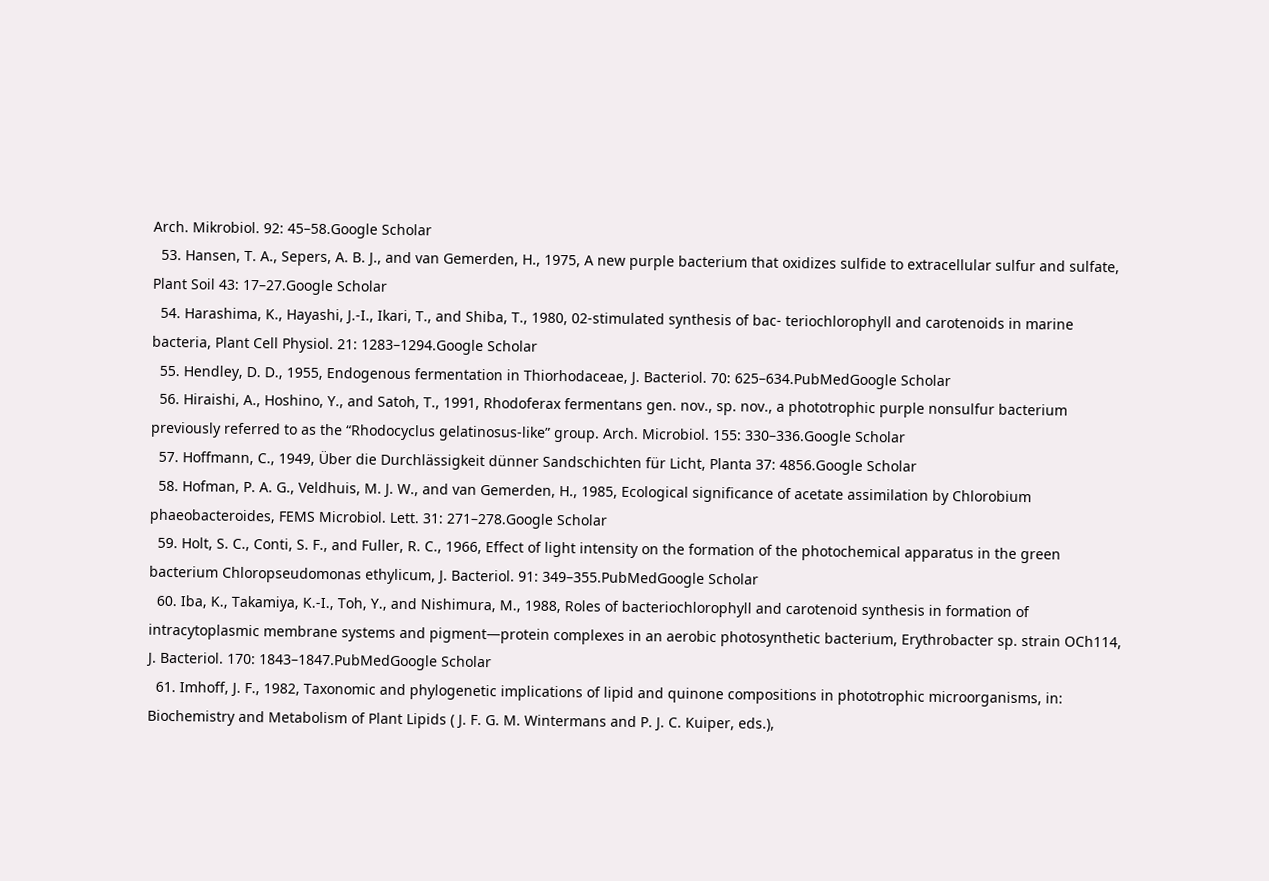Arch. Mikrobiol. 92: 45–58.Google Scholar
  53. Hansen, T. A., Sepers, A. B. J., and van Gemerden, H., 1975, A new purple bacterium that oxidizes sulfide to extracellular sulfur and sulfate, Plant Soil 43: 17–27.Google Scholar
  54. Harashima, K., Hayashi, J.-I., Ikari, T., and Shiba, T., 1980, 02-stimulated synthesis of bac- teriochlorophyll and carotenoids in marine bacteria, Plant Cell Physiol. 21: 1283–1294.Google Scholar
  55. Hendley, D. D., 1955, Endogenous fermentation in Thiorhodaceae, J. Bacteriol. 70: 625–634.PubMedGoogle Scholar
  56. Hiraishi, A., Hoshino, Y., and Satoh, T., 1991, Rhodoferax fermentans gen. nov., sp. nov., a phototrophic purple nonsulfur bacterium previously referred to as the “Rhodocyclus gelatinosus-like” group. Arch. Microbiol. 155: 330–336.Google Scholar
  57. Hoffmann, C., 1949, Über die Durchlässigkeit dünner Sandschichten für Licht, Planta 37: 4856.Google Scholar
  58. Hofman, P. A. G., Veldhuis, M. J. W., and van Gemerden, H., 1985, Ecological significance of acetate assimilation by Chlorobium phaeobacteroides, FEMS Microbiol. Lett. 31: 271–278.Google Scholar
  59. Holt, S. C., Conti, S. F., and Fuller, R. C., 1966, Effect of light intensity on the formation of the photochemical apparatus in the green bacterium Chloropseudomonas ethylicum, J. Bacteriol. 91: 349–355.PubMedGoogle Scholar
  60. Iba, K., Takamiya, K.-I., Toh, Y., and Nishimura, M., 1988, Roles of bacteriochlorophyll and carotenoid synthesis in formation of intracytoplasmic membrane systems and pigment—protein complexes in an aerobic photosynthetic bacterium, Erythrobacter sp. strain OCh114, J. Bacteriol. 170: 1843–1847.PubMedGoogle Scholar
  61. Imhoff, J. F., 1982, Taxonomic and phylogenetic implications of lipid and quinone compositions in phototrophic microorganisms, in: Biochemistry and Metabolism of Plant Lipids ( J. F. G. M. Wintermans and P. J. C. Kuiper, eds.),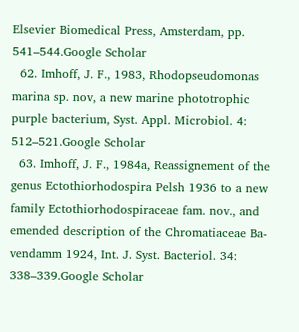Elsevier Biomedical Press, Amsterdam, pp. 541–544.Google Scholar
  62. Imhoff, J. F., 1983, Rhodopseudomonas marina sp. nov, a new marine phototrophic purple bacterium, Syst. Appl. Microbiol. 4: 512–521.Google Scholar
  63. Imhoff, J. F., 1984a, Reassignement of the genus Ectothiorhodospira Pelsh 1936 to a new family Ectothiorhodospiraceae fam. nov., and emended description of the Chromatiaceae Ba-vendamm 1924, Int. J. Syst. Bacteriol. 34: 338–339.Google Scholar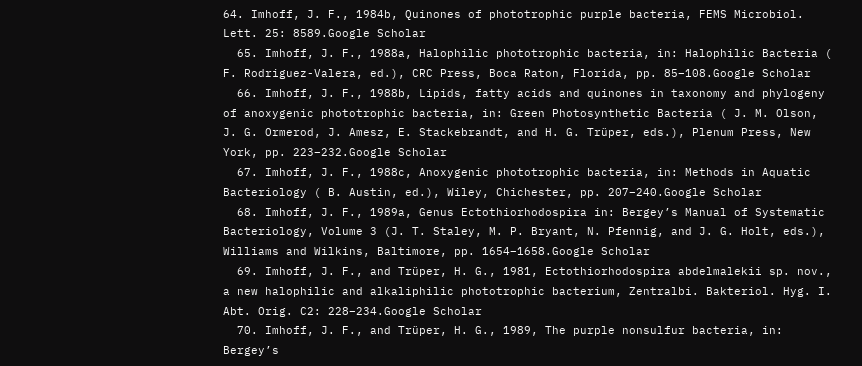64. Imhoff, J. F., 1984b, Quinones of phototrophic purple bacteria, FEMS Microbiol. Lett. 25: 8589.Google Scholar
  65. Imhoff, J. F., 1988a, Halophilic phototrophic bacteria, in: Halophilic Bacteria ( F. Rodriguez-Valera, ed.), CRC Press, Boca Raton, Florida, pp. 85–108.Google Scholar
  66. Imhoff, J. F., 1988b, Lipids, fatty acids and quinones in taxonomy and phylogeny of anoxygenic phototrophic bacteria, in: Green Photosynthetic Bacteria ( J. M. Olson, J. G. Ormerod, J. Amesz, E. Stackebrandt, and H. G. Trüper, eds.), Plenum Press, New York, pp. 223–232.Google Scholar
  67. Imhoff, J. F., 1988c, Anoxygenic phototrophic bacteria, in: Methods in Aquatic Bacteriology ( B. Austin, ed.), Wiley, Chichester, pp. 207–240.Google Scholar
  68. Imhoff, J. F., 1989a, Genus Ectothiorhodospira in: Bergey’s Manual of Systematic Bacteriology, Volume 3 (J. T. Staley, M. P. Bryant, N. Pfennig, and J. G. Holt, eds.), Williams and Wilkins, Baltimore, pp. 1654–1658.Google Scholar
  69. Imhoff, J. F., and Trüper, H. G., 1981, Ectothiorhodospira abdelmalekii sp. nov., a new halophilic and alkaliphilic phototrophic bacterium, Zentralbi. Bakteriol. Hyg. I. Abt. Orig. C2: 228–234.Google Scholar
  70. Imhoff, J. F., and Trüper, H. G., 1989, The purple nonsulfur bacteria, in: Bergey’s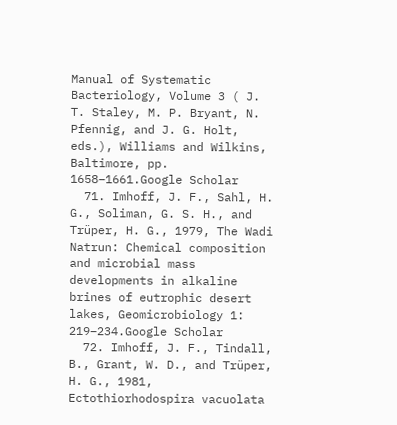Manual of Systematic Bacteriology, Volume 3 ( J. T. Staley, M. P. Bryant, N. Pfennig, and J. G. Holt, eds.), Williams and Wilkins, Baltimore, pp. 1658–1661.Google Scholar
  71. Imhoff, J. F., Sahl, H. G., Soliman, G. S. H., and Trüper, H. G., 1979, The Wadi Natrun: Chemical composition and microbial mass developments in alkaline brines of eutrophic desert lakes, Geomicrobiology 1: 219–234.Google Scholar
  72. Imhoff, J. F., Tindall, B., Grant, W. D., and Trüper, H. G., 1981, Ectothiorhodospira vacuolata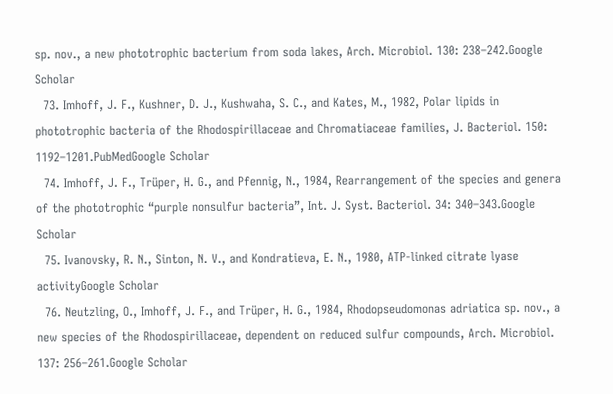sp. nov., a new phototrophic bacterium from soda lakes, Arch. Microbiol. 130: 238–242.Google Scholar
  73. Imhoff, J. F., Kushner, D. J., Kushwaha, S. C., and Kates, M., 1982, Polar lipids in phototrophic bacteria of the Rhodospirillaceae and Chromatiaceae families, J. Bacteriol. 150: 1192–1201.PubMedGoogle Scholar
  74. Imhoff, J. F., Trüper, H. G., and Pfennig, N., 1984, Rearrangement of the species and genera of the phototrophic “purple nonsulfur bacteria”, Int. J. Syst. Bacteriol. 34: 340–343.Google Scholar
  75. Ivanovsky, R. N., Sinton, N. V., and Kondratieva, E. N., 1980, ATP-linked citrate lyase activityGoogle Scholar
  76. Neutzling, O., Imhoff, J. F., and Trüper, H. G., 1984, Rhodopseudomonas adriatica sp. nov., a new species of the Rhodospirillaceae, dependent on reduced sulfur compounds, Arch. Microbiol. 137: 256–261.Google Scholar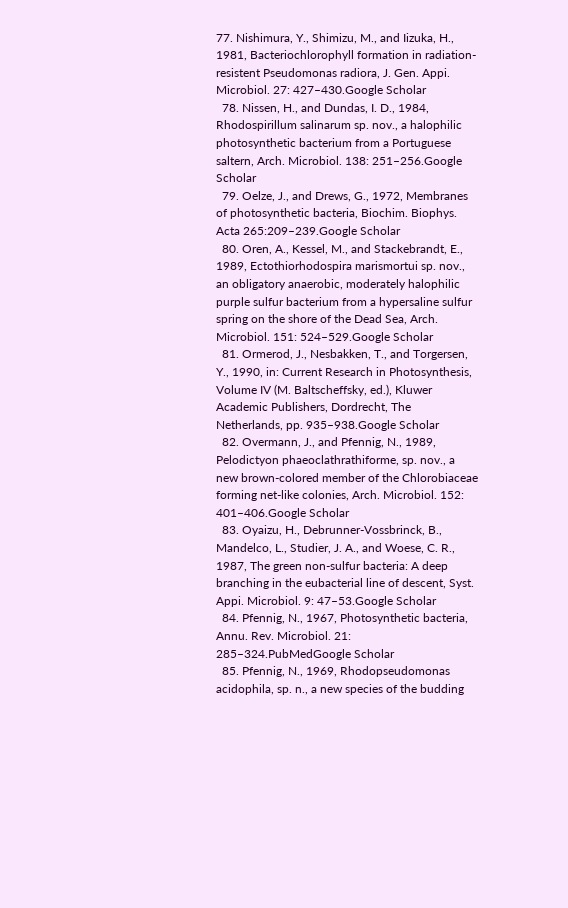77. Nishimura, Y., Shimizu, M., and Iizuka, H., 1981, Bacteriochlorophyll formation in radiation-resistent Pseudomonas radiora, J. Gen. Appi. Microbiol. 27: 427–430.Google Scholar
  78. Nissen, H., and Dundas, I. D., 1984, Rhodospirillum salinarum sp. nov., a halophilic photosynthetic bacterium from a Portuguese saltern, Arch. Microbiol. 138: 251–256.Google Scholar
  79. Oelze, J., and Drews, G., 1972, Membranes of photosynthetic bacteria, Biochim. Biophys. Acta 265:209–239.Google Scholar
  80. Oren, A., Kessel, M., and Stackebrandt, E., 1989, Ectothiorhodospira marismortui sp. nov., an obligatory anaerobic, moderately halophilic purple sulfur bacterium from a hypersaline sulfur spring on the shore of the Dead Sea, Arch. Microbiol. 151: 524–529.Google Scholar
  81. Ormerod, J., Nesbakken, T., and Torgersen, Y., 1990, in: Current Research in Photosynthesis, Volume IV (M. Baltscheffsky, ed.), Kluwer Academic Publishers, Dordrecht, The Netherlands, pp. 935–938.Google Scholar
  82. Overmann, J., and Pfennig, N., 1989, Pelodictyon phaeoclathrathiforme, sp. nov., a new brown-colored member of the Chlorobiaceae forming net-like colonies, Arch. Microbiol. 152: 401–406.Google Scholar
  83. Oyaizu, H., Debrunner-Vossbrinck, B., Mandelco, L., Studier, J. A., and Woese, C. R., 1987, The green non-sulfur bacteria: A deep branching in the eubacterial line of descent, Syst. Appi. Microbiol. 9: 47–53.Google Scholar
  84. Pfennig, N., 1967, Photosynthetic bacteria, Annu. Rev. Microbiol. 21: 285–324.PubMedGoogle Scholar
  85. Pfennig, N., 1969, Rhodopseudomonas acidophila, sp. n., a new species of the budding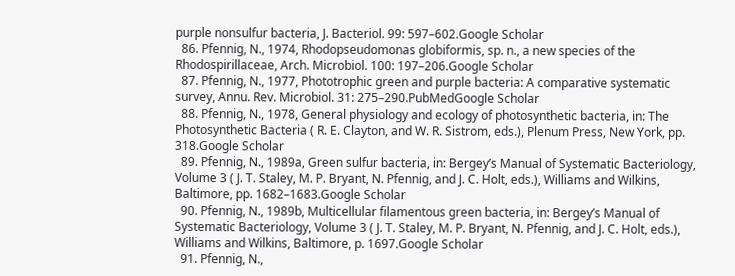purple nonsulfur bacteria, J. Bacteriol. 99: 597–602.Google Scholar
  86. Pfennig, N., 1974, Rhodopseudomonas globiformis, sp. n., a new species of the Rhodospirillaceae, Arch. Microbiol. 100: 197–206.Google Scholar
  87. Pfennig, N., 1977, Phototrophic green and purple bacteria: A comparative systematic survey, Annu. Rev. Microbiol. 31: 275–290.PubMedGoogle Scholar
  88. Pfennig, N., 1978, General physiology and ecology of photosynthetic bacteria, in: The Photosynthetic Bacteria ( R. E. Clayton, and W. R. Sistrom, eds.), Plenum Press, New York, pp. 318.Google Scholar
  89. Pfennig, N., 1989a, Green sulfur bacteria, in: Bergey’s Manual of Systematic Bacteriology, Volume 3 ( J. T. Staley, M. P. Bryant, N. Pfennig, and J. C. Holt, eds.), Williams and Wilkins, Baltimore, pp. 1682–1683.Google Scholar
  90. Pfennig, N., 1989b, Multicellular filamentous green bacteria, in: Bergey’s Manual of Systematic Bacteriology, Volume 3 ( J. T. Staley, M. P. Bryant, N. Pfennig, and J. C. Holt, eds.), Williams and Wilkins, Baltimore, p. 1697.Google Scholar
  91. Pfennig, N.,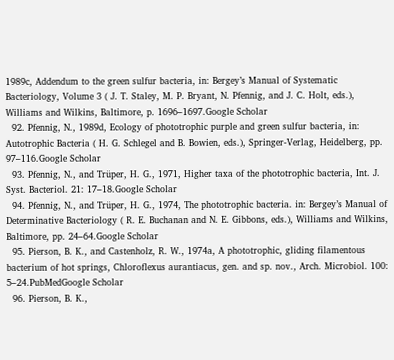1989c, Addendum to the green sulfur bacteria, in: Bergey’s Manual of Systematic Bacteriology, Volume 3 ( J. T. Staley, M. P. Bryant, N. Pfennig, and J. C. Holt, eds.), Williams and Wilkins, Baltimore, p. 1696–1697.Google Scholar
  92. Pfennig, N., 1989d, Ecology of phototrophic purple and green sulfur bacteria, in: Autotrophic Bacteria ( H. G. Schlegel and B. Bowien, eds.), Springer-Verlag, Heidelberg, pp. 97–116.Google Scholar
  93. Pfennig, N., and Trüper, H. G., 1971, Higher taxa of the phototrophic bacteria, Int. J. Syst. Bacteriol. 21: 17–18.Google Scholar
  94. Pfennig, N., and Trüper, H. G., 1974, The phototrophic bacteria. in: Bergey’s Manual of Determinative Bacteriology ( R. E. Buchanan and N. E. Gibbons, eds.), Williams and Wilkins, Baltimore, pp. 24–64.Google Scholar
  95. Pierson, B. K., and Castenholz, R. W., 1974a, A phototrophic, gliding filamentous bacterium of hot springs, Chloroflexus aurantiacus, gen. and sp. nov., Arch. Microbiol. 100: 5–24.PubMedGoogle Scholar
  96. Pierson, B. K.,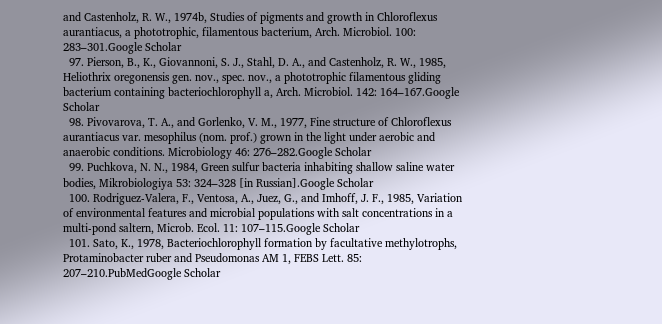and Castenholz, R. W., 1974b, Studies of pigments and growth in Chloroflexus aurantiacus, a phototrophic, filamentous bacterium, Arch. Microbiol. 100: 283–301.Google Scholar
  97. Pierson, B., K., Giovannoni, S. J., Stahl, D. A., and Castenholz, R. W., 1985, Heliothrix oregonensis gen. nov., spec. nov., a phototrophic filamentous gliding bacterium containing bacteriochlorophyll a, Arch. Microbiol. 142: 164–167.Google Scholar
  98. Pivovarova, T. A., and Gorlenko, V. M., 1977, Fine structure of Chloroflexus aurantiacus var. mesophilus (nom. prof.) grown in the light under aerobic and anaerobic conditions. Microbiology 46: 276–282.Google Scholar
  99. Puchkova, N. N., 1984, Green sulfur bacteria inhabiting shallow saline water bodies, Mikrobiologiya 53: 324–328 [in Russian].Google Scholar
  100. Rodriguez-Valera, F., Ventosa, A., Juez, G., and Imhoff, J. F., 1985, Variation of environmental features and microbial populations with salt concentrations in a multi-pond saltern, Microb. Ecol. 11: 107–115.Google Scholar
  101. Sato, K., 1978, Bacteriochlorophyll formation by facultative methylotrophs, Protaminobacter ruber and Pseudomonas AM 1, FEBS Lett. 85: 207–210.PubMedGoogle Scholar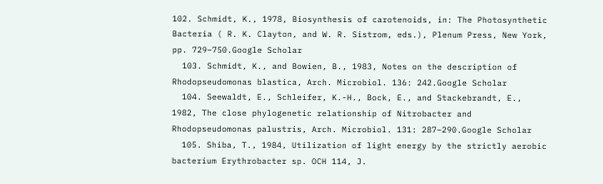102. Schmidt, K., 1978, Biosynthesis of carotenoids, in: The Photosynthetic Bacteria ( R. K. Clayton, and W. R. Sistrom, eds.), Plenum Press, New York, pp. 729–750.Google Scholar
  103. Schmidt, K., and Bowien, B., 1983, Notes on the description of Rhodopseudomonas blastica, Arch. Microbiol. 136: 242.Google Scholar
  104. Seewaldt, E., Schleifer, K.-H., Bock, E., and Stackebrandt, E., 1982, The close phylogenetic relationship of Nitrobacter and Rhodopseudomonas palustris, Arch. Microbiol. 131: 287–290.Google Scholar
  105. Shiba, T., 1984, Utilization of light energy by the strictly aerobic bacterium Erythrobacter sp. OCH 114, J.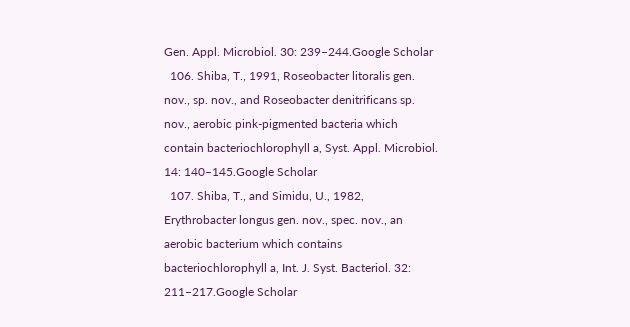Gen. Appl. Microbiol. 30: 239–244.Google Scholar
  106. Shiba, T., 1991, Roseobacter litoralis gen. nov., sp. nov., and Roseobacter denitrificans sp. nov., aerobic pink-pigmented bacteria which contain bacteriochlorophyll a, Syst. Appl. Microbiol. 14: 140–145.Google Scholar
  107. Shiba, T., and Simidu, U., 1982, Erythrobacter longus gen. nov., spec. nov., an aerobic bacterium which contains bacteriochlorophyll a, Int. J. Syst. Bacteriol. 32: 211–217.Google Scholar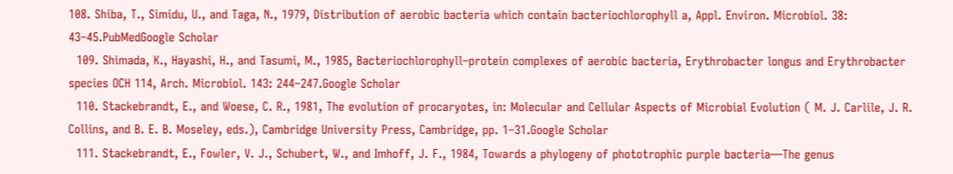108. Shiba, T., Simidu, U., and Taga, N., 1979, Distribution of aerobic bacteria which contain bacteriochlorophyll a, Appl. Environ. Microbiol. 38: 43–45.PubMedGoogle Scholar
  109. Shimada, K., Hayashi, H., and Tasumi, M., 1985, Bacteriochlorophyll–protein complexes of aerobic bacteria, Erythrobacter longus and Erythrobacter species OCH 114, Arch. Microbiol. 143: 244–247.Google Scholar
  110. Stackebrandt, E., and Woese, C. R., 1981, The evolution of procaryotes, in: Molecular and Cellular Aspects of Microbial Evolution ( M. J. Carlile, J. R. Collins, and B. E. B. Moseley, eds.), Cambridge University Press, Cambridge, pp. 1–31.Google Scholar
  111. Stackebrandt, E., Fowler, V. J., Schubert, W., and Imhoff, J. F., 1984, Towards a phylogeny of phototrophic purple bacteria—The genus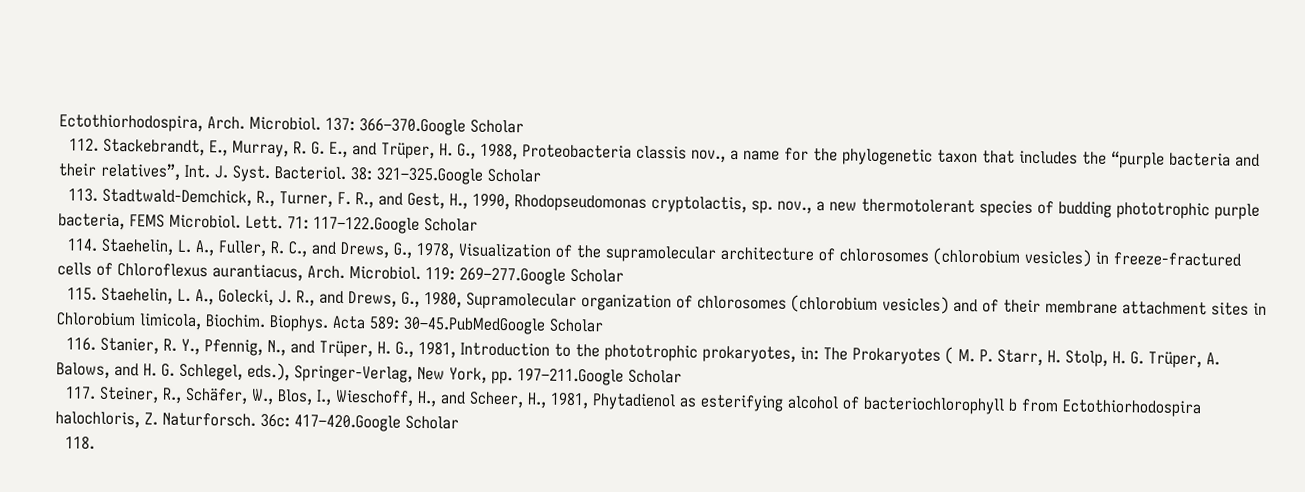Ectothiorhodospira, Arch. Microbiol. 137: 366–370.Google Scholar
  112. Stackebrandt, E., Murray, R. G. E., and Trüper, H. G., 1988, Proteobacteria classis nov., a name for the phylogenetic taxon that includes the “purple bacteria and their relatives”, Int. J. Syst. Bacteriol. 38: 321–325.Google Scholar
  113. Stadtwald-Demchick, R., Turner, F. R., and Gest, H., 1990, Rhodopseudomonas cryptolactis, sp. nov., a new thermotolerant species of budding phototrophic purple bacteria, FEMS Microbiol. Lett. 71: 117–122.Google Scholar
  114. Staehelin, L. A., Fuller, R. C., and Drews, G., 1978, Visualization of the supramolecular architecture of chlorosomes (chlorobium vesicles) in freeze-fractured cells of Chloroflexus aurantiacus, Arch. Microbiol. 119: 269–277.Google Scholar
  115. Staehelin, L. A., Golecki, J. R., and Drews, G., 1980, Supramolecular organization of chlorosomes (chlorobium vesicles) and of their membrane attachment sites in Chlorobium limicola, Biochim. Biophys. Acta 589: 30–45.PubMedGoogle Scholar
  116. Stanier, R. Y., Pfennig, N., and Trüper, H. G., 1981, Introduction to the phototrophic prokaryotes, in: The Prokaryotes ( M. P. Starr, H. Stolp, H. G. Trüper, A. Balows, and H. G. Schlegel, eds.), Springer-Verlag, New York, pp. 197–211.Google Scholar
  117. Steiner, R., Schäfer, W., Blos, I., Wieschoff, H., and Scheer, H., 1981, Phytadienol as esterifying alcohol of bacteriochlorophyll b from Ectothiorhodospira halochloris, Z. Naturforsch. 36c: 417–420.Google Scholar
  118.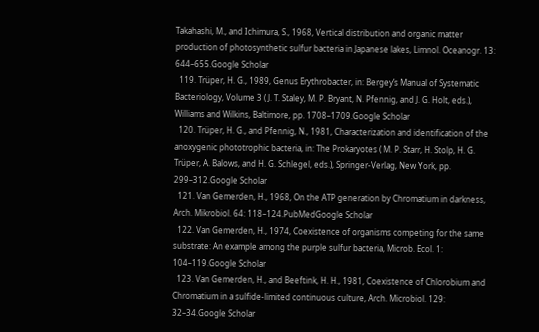Takahashi, M., and Ichimura, S., 1968, Vertical distribution and organic matter production of photosynthetic sulfur bacteria in Japanese lakes, Limnol. Oceanogr. 13: 644–655.Google Scholar
  119. Trüper, H. G., 1989, Genus Erythrobacter, in: Bergey’s Manual of Systematic Bacteriology, Volume 3 ( J. T. Staley, M. P. Bryant, N. Pfennig, and J. G. Holt, eds.), Williams and Wilkins, Baltimore, pp. 1708–1709.Google Scholar
  120. Trüper, H. G., and Pfennig, N., 1981, Characterization and identification of the anoxygenic phototrophic bacteria, in: The Prokaryotes ( M. P. Starr, H. Stolp, H. G. Trüper, A. Balows, and H. G. Schlegel, eds.), Springer-Verlag, New York, pp. 299–312.Google Scholar
  121. Van Gemerden, H., 1968, On the ATP generation by Chromatium in darkness, Arch. Mikrobiol. 64: 118–124.PubMedGoogle Scholar
  122. Van Gemerden, H., 1974, Coexistence of organisms competing for the same substrate: An example among the purple sulfur bacteria, Microb. Ecol. 1: 104–119.Google Scholar
  123. Van Gemerden, H., and Beeftink, H. H., 1981, Coexistence of Chlorobium and Chromatium in a sulfide-limited continuous culture, Arch. Microbiol. 129: 32–34.Google Scholar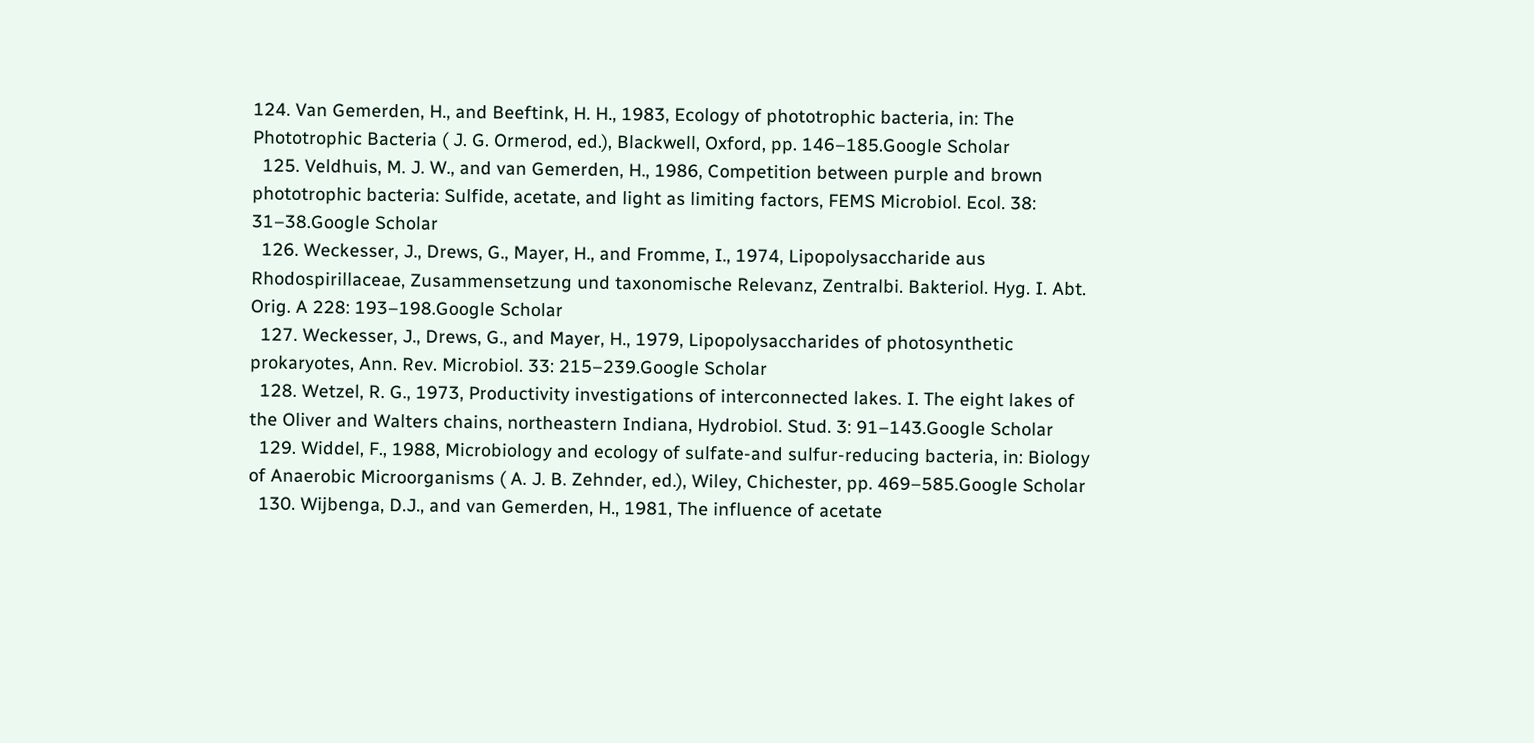124. Van Gemerden, H., and Beeftink, H. H., 1983, Ecology of phototrophic bacteria, in: The Phototrophic Bacteria ( J. G. Ormerod, ed.), Blackwell, Oxford, pp. 146–185.Google Scholar
  125. Veldhuis, M. J. W., and van Gemerden, H., 1986, Competition between purple and brown phototrophic bacteria: Sulfide, acetate, and light as limiting factors, FEMS Microbiol. Ecol. 38: 31–38.Google Scholar
  126. Weckesser, J., Drews, G., Mayer, H., and Fromme, I., 1974, Lipopolysaccharide aus Rhodospirillaceae, Zusammensetzung und taxonomische Relevanz, Zentralbi. Bakteriol. Hyg. I. Abt. Orig. A 228: 193–198.Google Scholar
  127. Weckesser, J., Drews, G., and Mayer, H., 1979, Lipopolysaccharides of photosynthetic prokaryotes, Ann. Rev. Microbiol. 33: 215–239.Google Scholar
  128. Wetzel, R. G., 1973, Productivity investigations of interconnected lakes. I. The eight lakes of the Oliver and Walters chains, northeastern Indiana, Hydrobiol. Stud. 3: 91–143.Google Scholar
  129. Widdel, F., 1988, Microbiology and ecology of sulfate-and sulfur-reducing bacteria, in: Biology of Anaerobic Microorganisms ( A. J. B. Zehnder, ed.), Wiley, Chichester, pp. 469–585.Google Scholar
  130. Wijbenga, D.J., and van Gemerden, H., 1981, The influence of acetate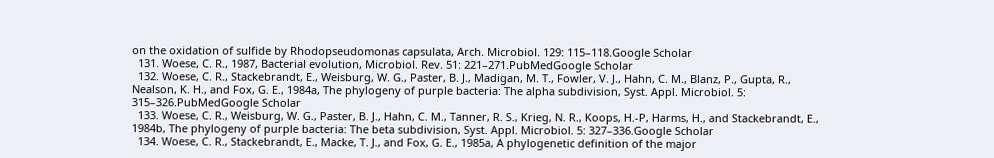on the oxidation of sulfide by Rhodopseudomonas capsulata, Arch. Microbiol. 129: 115–118.Google Scholar
  131. Woese, C. R., 1987, Bacterial evolution, Microbiol. Rev. 51: 221–271.PubMedGoogle Scholar
  132. Woese, C. R., Stackebrandt, E., Weisburg, W. G., Paster, B. J., Madigan, M. T., Fowler, V. J., Hahn, C. M., Blanz, P., Gupta, R., Nealson, K. H., and Fox, G. E., 1984a, The phylogeny of purple bacteria: The alpha subdivision, Syst. Appl. Microbiol. 5: 315–326.PubMedGoogle Scholar
  133. Woese, C. R., Weisburg, W. G., Paster, B. J., Hahn, C. M., Tanner, R. S., Krieg, N. R., Koops, H.-P, Harms, H., and Stackebrandt, E., 1984b, The phylogeny of purple bacteria: The beta subdivision, Syst. Appl. Microbiol. 5: 327–336.Google Scholar
  134. Woese, C. R., Stackebrandt, E., Macke, T. J., and Fox, G. E., 1985a, A phylogenetic definition of the major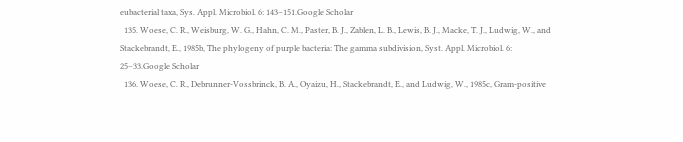eubacterial taxa, Sys. Appl. Microbiol. 6: 143–151.Google Scholar
  135. Woese, C. R., Weisburg, W. G., Hahn, C. M., Paster, B. J., Zablen, L. B., Lewis, B. J., Macke, T. J., Ludwig, W., and Stackebrandt, E., 1985b, The phylogeny of purple bacteria: The gamma subdivision, Syst. Appl. Microbiol. 6: 25–33.Google Scholar
  136. Woese, C. R., Debrunner-Vossbrinck, B. A., Oyaizu, H., Stackebrandt, E., and Ludwig, W., 1985c, Gram-positive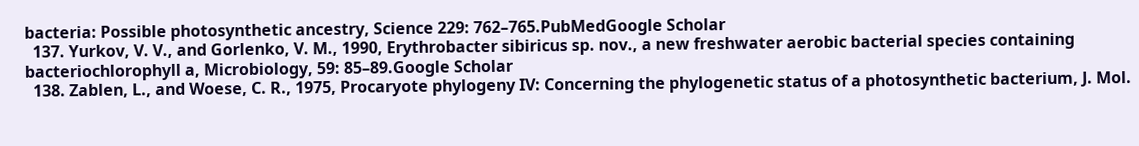bacteria: Possible photosynthetic ancestry, Science 229: 762–765.PubMedGoogle Scholar
  137. Yurkov, V. V., and Gorlenko, V. M., 1990, Erythrobacter sibiricus sp. nov., a new freshwater aerobic bacterial species containing bacteriochlorophyll a, Microbiology, 59: 85–89.Google Scholar
  138. Zablen, L., and Woese, C. R., 1975, Procaryote phylogeny IV: Concerning the phylogenetic status of a photosynthetic bacterium, J. Mol.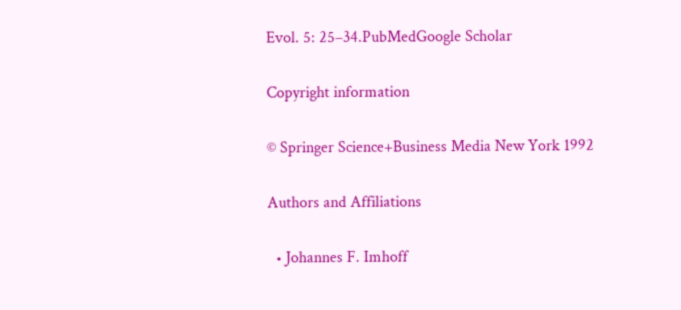Evol. 5: 25–34.PubMedGoogle Scholar

Copyright information

© Springer Science+Business Media New York 1992

Authors and Affiliations

  • Johannes F. Imhoff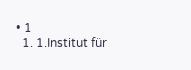• 1
  1. 1.Institut für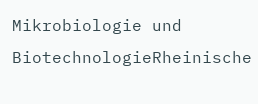Mikrobiologie und BiotechnologieRheinische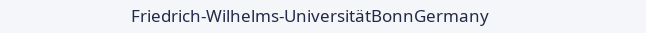Friedrich-Wilhelms-UniversitätBonnGermany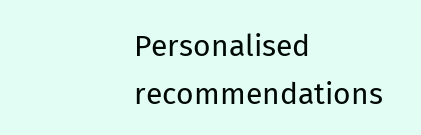Personalised recommendations